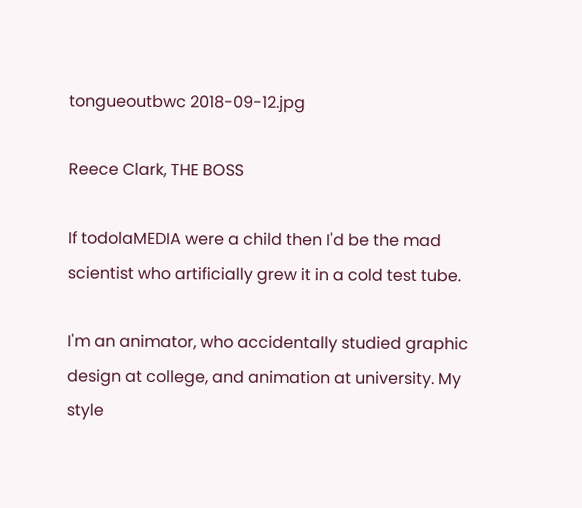tongueoutbwc 2018-09-12.jpg

Reece Clark, THE BOSS

If todolaMEDIA were a child then I'd be the mad scientist who artificially grew it in a cold test tube.

I'm an animator, who accidentally studied graphic design at college, and animation at university. My style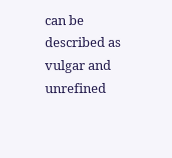can be described as vulgar and unrefined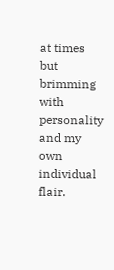at times but brimming with personality and my own individual flair.